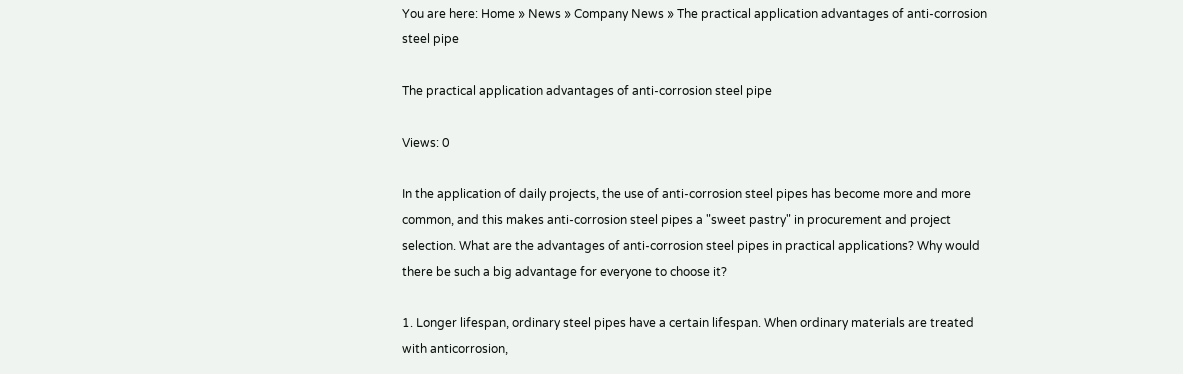You are here: Home » News » Company News » The practical application advantages of anti-corrosion steel pipe

The practical application advantages of anti-corrosion steel pipe

Views: 0

In the application of daily projects, the use of anti-corrosion steel pipes has become more and more common, and this makes anti-corrosion steel pipes a "sweet pastry" in procurement and project selection. What are the advantages of anti-corrosion steel pipes in practical applications? Why would there be such a big advantage for everyone to choose it?

1. Longer lifespan, ordinary steel pipes have a certain lifespan. When ordinary materials are treated with anticorrosion,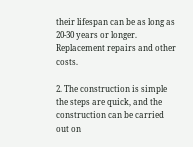their lifespan can be as long as 20-30 years or longer. Replacement repairs and other costs.

2. The construction is simple the steps are quick, and the construction can be carried out on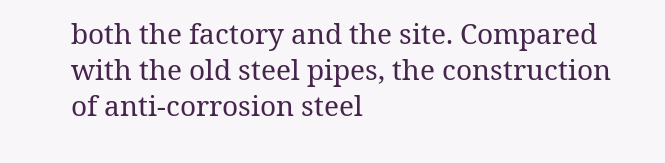both the factory and the site. Compared with the old steel pipes, the construction of anti-corrosion steel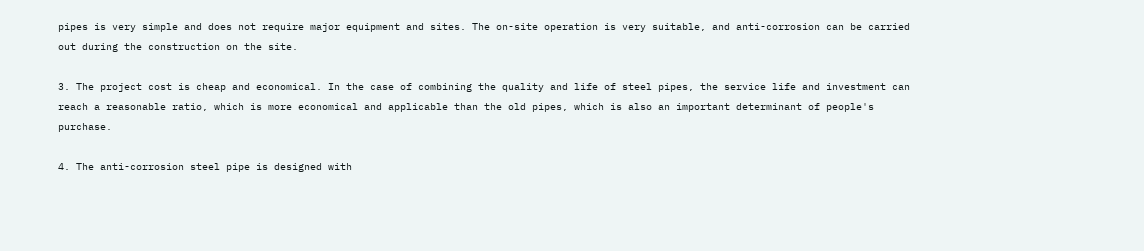pipes is very simple and does not require major equipment and sites. The on-site operation is very suitable, and anti-corrosion can be carried out during the construction on the site.

3. The project cost is cheap and economical. In the case of combining the quality and life of steel pipes, the service life and investment can reach a reasonable ratio, which is more economical and applicable than the old pipes, which is also an important determinant of people's purchase.

4. The anti-corrosion steel pipe is designed with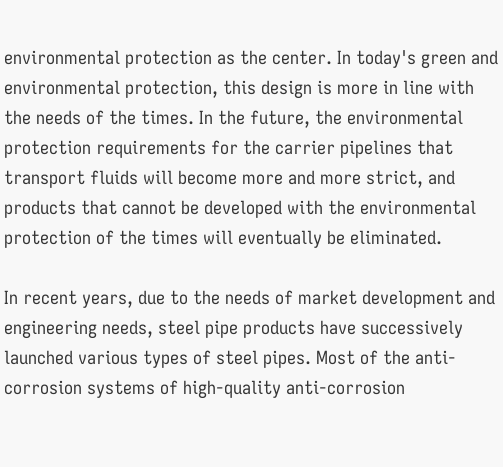environmental protection as the center. In today's green and environmental protection, this design is more in line with the needs of the times. In the future, the environmental protection requirements for the carrier pipelines that transport fluids will become more and more strict, and products that cannot be developed with the environmental protection of the times will eventually be eliminated.

In recent years, due to the needs of market development and engineering needs, steel pipe products have successively launched various types of steel pipes. Most of the anti-corrosion systems of high-quality anti-corrosion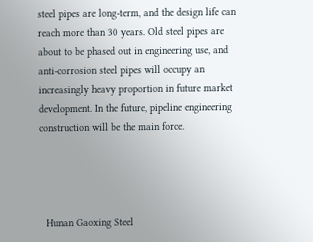steel pipes are long-term, and the design life can reach more than 30 years. Old steel pipes are about to be phased out in engineering use, and anti-corrosion steel pipes will occupy an increasingly heavy proportion in future market development. In the future, pipeline engineering construction will be the main force.




  Hunan Gaoxing Steel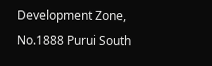Development Zone, No.1888 Purui South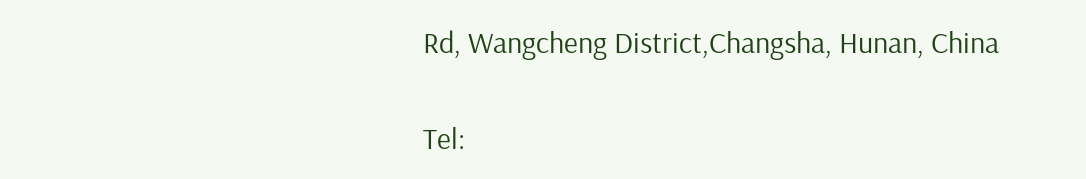Rd, Wangcheng District,Changsha, Hunan, China

Tel: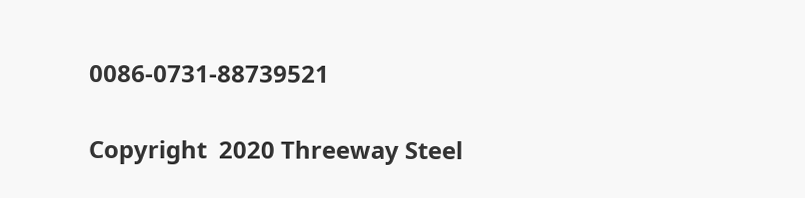0086-0731-88739521

Copyright  2020 Threeway Steel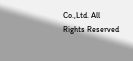Co.,Ltd. All Rights Reserved